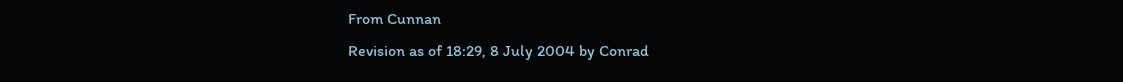From Cunnan
Revision as of 18:29, 8 July 2004 by Conrad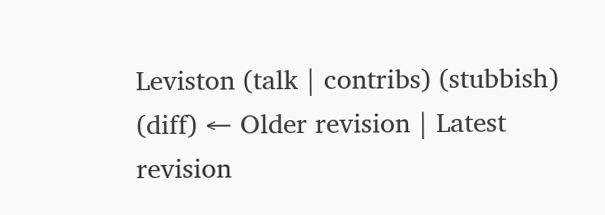Leviston (talk | contribs) (stubbish)
(diff) ← Older revision | Latest revision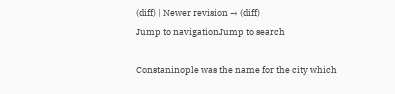(diff) | Newer revision → (diff)
Jump to navigationJump to search

Constaninople was the name for the city which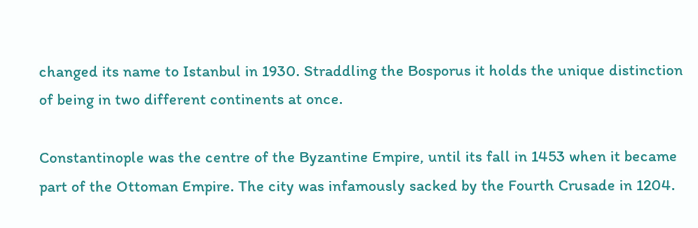changed its name to Istanbul in 1930. Straddling the Bosporus it holds the unique distinction of being in two different continents at once.

Constantinople was the centre of the Byzantine Empire, until its fall in 1453 when it became part of the Ottoman Empire. The city was infamously sacked by the Fourth Crusade in 1204.